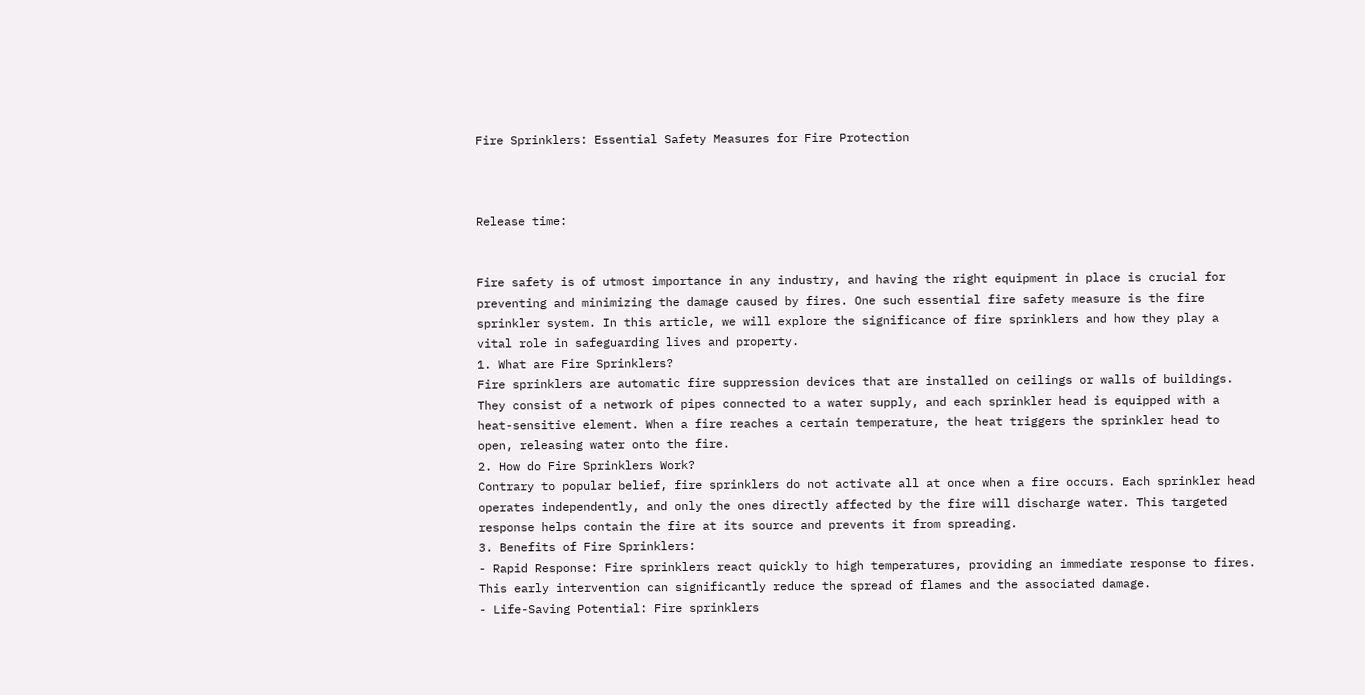Fire Sprinklers: Essential Safety Measures for Fire Protection



Release time:


Fire safety is of utmost importance in any industry, and having the right equipment in place is crucial for preventing and minimizing the damage caused by fires. One such essential fire safety measure is the fire sprinkler system. In this article, we will explore the significance of fire sprinklers and how they play a vital role in safeguarding lives and property.
1. What are Fire Sprinklers?
Fire sprinklers are automatic fire suppression devices that are installed on ceilings or walls of buildings. They consist of a network of pipes connected to a water supply, and each sprinkler head is equipped with a heat-sensitive element. When a fire reaches a certain temperature, the heat triggers the sprinkler head to open, releasing water onto the fire.
2. How do Fire Sprinklers Work?
Contrary to popular belief, fire sprinklers do not activate all at once when a fire occurs. Each sprinkler head operates independently, and only the ones directly affected by the fire will discharge water. This targeted response helps contain the fire at its source and prevents it from spreading.
3. Benefits of Fire Sprinklers:
- Rapid Response: Fire sprinklers react quickly to high temperatures, providing an immediate response to fires. This early intervention can significantly reduce the spread of flames and the associated damage.
- Life-Saving Potential: Fire sprinklers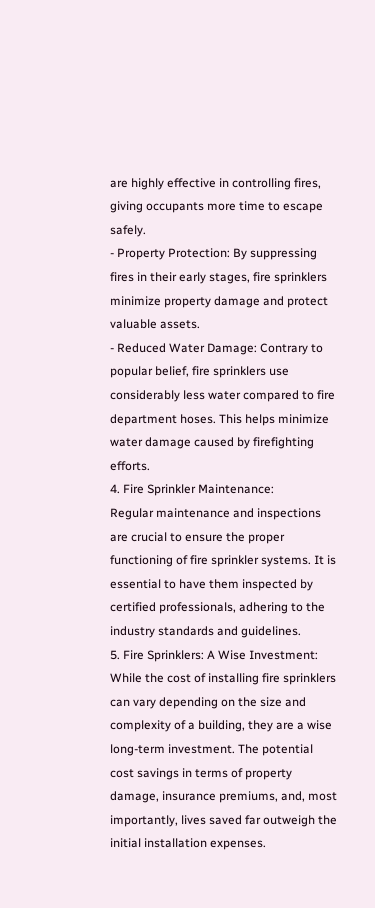are highly effective in controlling fires, giving occupants more time to escape safely.
- Property Protection: By suppressing fires in their early stages, fire sprinklers minimize property damage and protect valuable assets.
- Reduced Water Damage: Contrary to popular belief, fire sprinklers use considerably less water compared to fire department hoses. This helps minimize water damage caused by firefighting efforts.
4. Fire Sprinkler Maintenance:
Regular maintenance and inspections are crucial to ensure the proper functioning of fire sprinkler systems. It is essential to have them inspected by certified professionals, adhering to the industry standards and guidelines.
5. Fire Sprinklers: A Wise Investment:
While the cost of installing fire sprinklers can vary depending on the size and complexity of a building, they are a wise long-term investment. The potential cost savings in terms of property damage, insurance premiums, and, most importantly, lives saved far outweigh the initial installation expenses.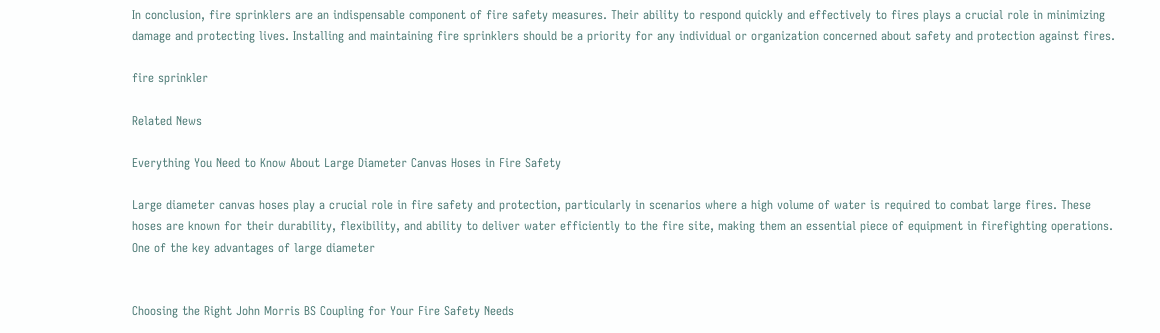In conclusion, fire sprinklers are an indispensable component of fire safety measures. Their ability to respond quickly and effectively to fires plays a crucial role in minimizing damage and protecting lives. Installing and maintaining fire sprinklers should be a priority for any individual or organization concerned about safety and protection against fires.

fire sprinkler

Related News

Everything You Need to Know About Large Diameter Canvas Hoses in Fire Safety

Large diameter canvas hoses play a crucial role in fire safety and protection, particularly in scenarios where a high volume of water is required to combat large fires. These hoses are known for their durability, flexibility, and ability to deliver water efficiently to the fire site, making them an essential piece of equipment in firefighting operations. One of the key advantages of large diameter


Choosing the Right John Morris BS Coupling for Your Fire Safety Needs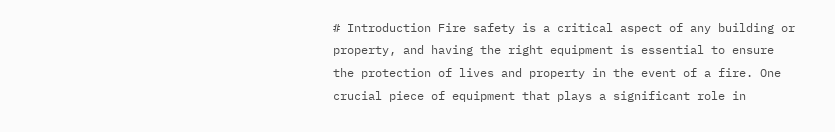# Introduction Fire safety is a critical aspect of any building or property, and having the right equipment is essential to ensure the protection of lives and property in the event of a fire. One crucial piece of equipment that plays a significant role in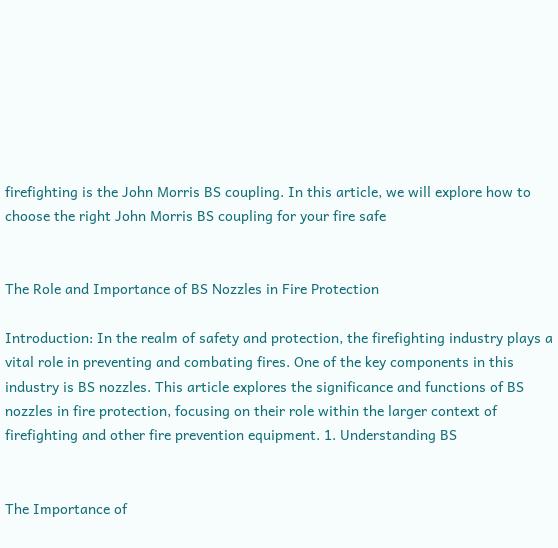firefighting is the John Morris BS coupling. In this article, we will explore how to choose the right John Morris BS coupling for your fire safe


The Role and Importance of BS Nozzles in Fire Protection

Introduction: In the realm of safety and protection, the firefighting industry plays a vital role in preventing and combating fires. One of the key components in this industry is BS nozzles. This article explores the significance and functions of BS nozzles in fire protection, focusing on their role within the larger context of firefighting and other fire prevention equipment. 1. Understanding BS


The Importance of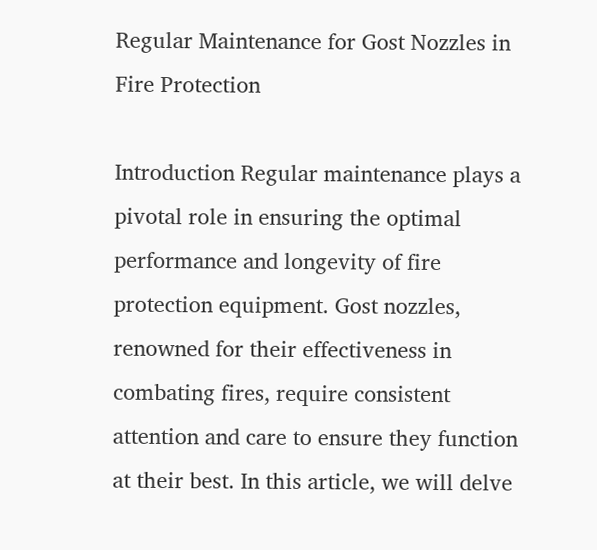Regular Maintenance for Gost Nozzles in Fire Protection

Introduction Regular maintenance plays a pivotal role in ensuring the optimal performance and longevity of fire protection equipment. Gost nozzles, renowned for their effectiveness in combating fires, require consistent attention and care to ensure they function at their best. In this article, we will delve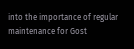into the importance of regular maintenance for Gost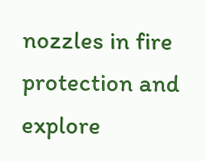nozzles in fire protection and explore